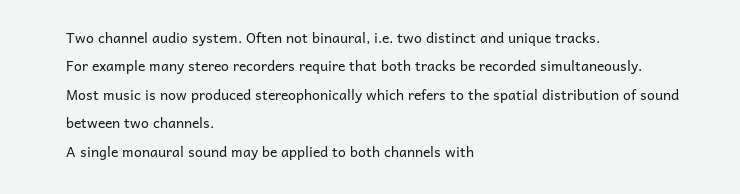Two channel audio system. Often not binaural, i.e. two distinct and unique tracks.
For example many stereo recorders require that both tracks be recorded simultaneously.
Most music is now produced stereophonically which refers to the spatial distribution of sound between two channels.
A single monaural sound may be applied to both channels with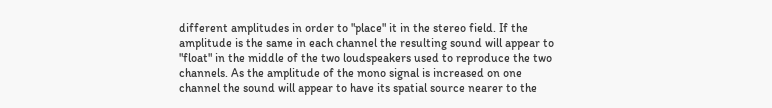different amplitudes in order to "place" it in the stereo field. If the amplitude is the same in each channel the resulting sound will appear to "float" in the middle of the two loudspeakers used to reproduce the two channels. As the amplitude of the mono signal is increased on one channel the sound will appear to have its spatial source nearer to the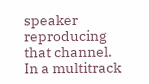speaker reproducing that channel.
In a multitrack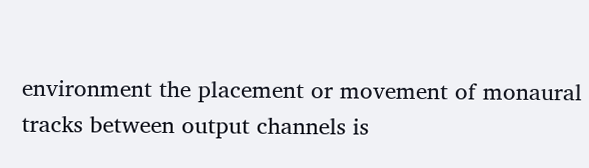environment the placement or movement of monaural tracks between output channels is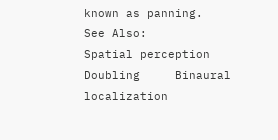known as panning.
See Also:
Spatial perception     Doubling     Binaural localization